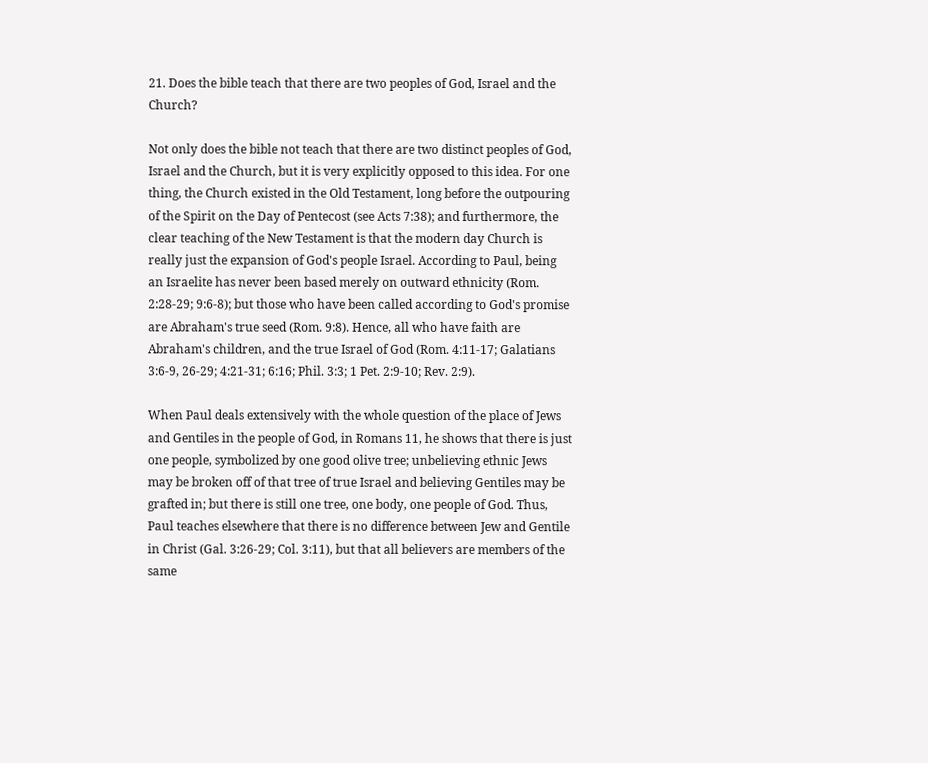21. Does the bible teach that there are two peoples of God, Israel and the Church?

Not only does the bible not teach that there are two distinct peoples of God, Israel and the Church, but it is very explicitly opposed to this idea. For one thing, the Church existed in the Old Testament, long before the outpouring of the Spirit on the Day of Pentecost (see Acts 7:38); and furthermore, the clear teaching of the New Testament is that the modern day Church is really just the expansion of God's people Israel. According to Paul, being an Israelite has never been based merely on outward ethnicity (Rom. 2:28-29; 9:6-8); but those who have been called according to God's promise are Abraham's true seed (Rom. 9:8). Hence, all who have faith are Abraham's children, and the true Israel of God (Rom. 4:11-17; Galatians 3:6-9, 26-29; 4:21-31; 6:16; Phil. 3:3; 1 Pet. 2:9-10; Rev. 2:9).

When Paul deals extensively with the whole question of the place of Jews and Gentiles in the people of God, in Romans 11, he shows that there is just one people, symbolized by one good olive tree; unbelieving ethnic Jews may be broken off of that tree of true Israel and believing Gentiles may be grafted in; but there is still one tree, one body, one people of God. Thus, Paul teaches elsewhere that there is no difference between Jew and Gentile in Christ (Gal. 3:26-29; Col. 3:11), but that all believers are members of the same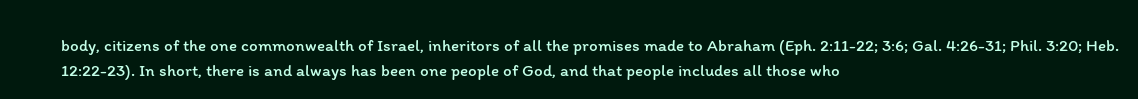body, citizens of the one commonwealth of Israel, inheritors of all the promises made to Abraham (Eph. 2:11-22; 3:6; Gal. 4:26-31; Phil. 3:20; Heb. 12:22-23). In short, there is and always has been one people of God, and that people includes all those who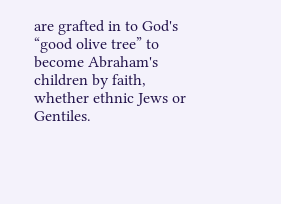are grafted in to God's “good olive tree” to become Abraham's children by faith, whether ethnic Jews or Gentiles.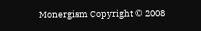Monergism Copyright © 2008